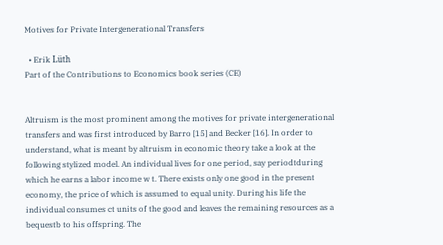Motives for Private Intergenerational Transfers

  • Erik Lüth
Part of the Contributions to Economics book series (CE)


Altruism is the most prominent among the motives for private intergenerational transfers and was first introduced by Barro [15] and Becker [16]. In order to understand, what is meant by altruism in economic theory take a look at the following stylized model. An individual lives for one period, say periodtduring which he earns a labor income w t. There exists only one good in the present economy, the price of which is assumed to equal unity. During his life the individual consumes ct units of the good and leaves the remaining resources as a bequestb to his offspring. The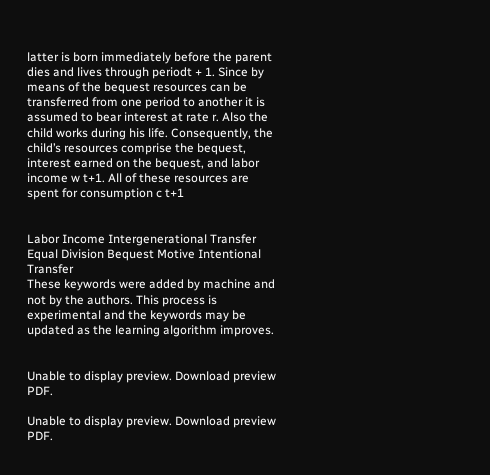latter is born immediately before the parent dies and lives through periodt + 1. Since by means of the bequest resources can be transferred from one period to another it is assumed to bear interest at rate r. Also the child works during his life. Consequently, the child’s resources comprise the bequest, interest earned on the bequest, and labor income w t+1. All of these resources are spent for consumption c t+1


Labor Income Intergenerational Transfer Equal Division Bequest Motive Intentional Transfer
These keywords were added by machine and not by the authors. This process is experimental and the keywords may be updated as the learning algorithm improves.


Unable to display preview. Download preview PDF.

Unable to display preview. Download preview PDF.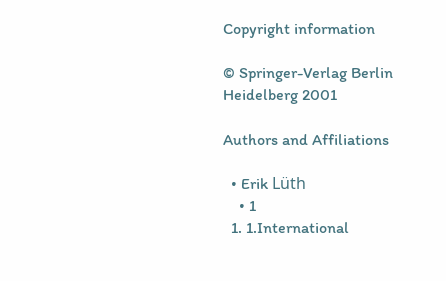Copyright information

© Springer-Verlag Berlin Heidelberg 2001

Authors and Affiliations

  • Erik Lüth
    • 1
  1. 1.International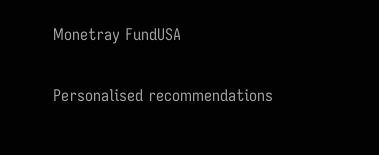Monetray FundUSA

Personalised recommendations